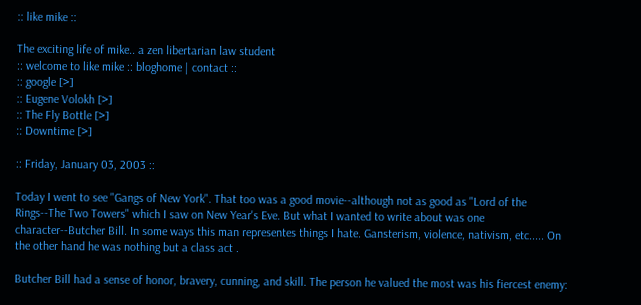:: like mike ::

The exciting life of mike.. a zen libertarian law student
:: welcome to like mike :: bloghome | contact ::
:: google [>]
:: Eugene Volokh [>]
:: The Fly Bottle [>]
:: Downtime [>]

:: Friday, January 03, 2003 ::

Today I went to see "Gangs of New York". That too was a good movie--although not as good as "Lord of the Rings--The Two Towers" which I saw on New Year's Eve. But what I wanted to write about was one character--Butcher Bill. In some ways this man representes things I hate. Gansterism, violence, nativism, etc..... On the other hand he was nothing but a class act .

Butcher Bill had a sense of honor, bravery, cunning, and skill. The person he valued the most was his fiercest enemy: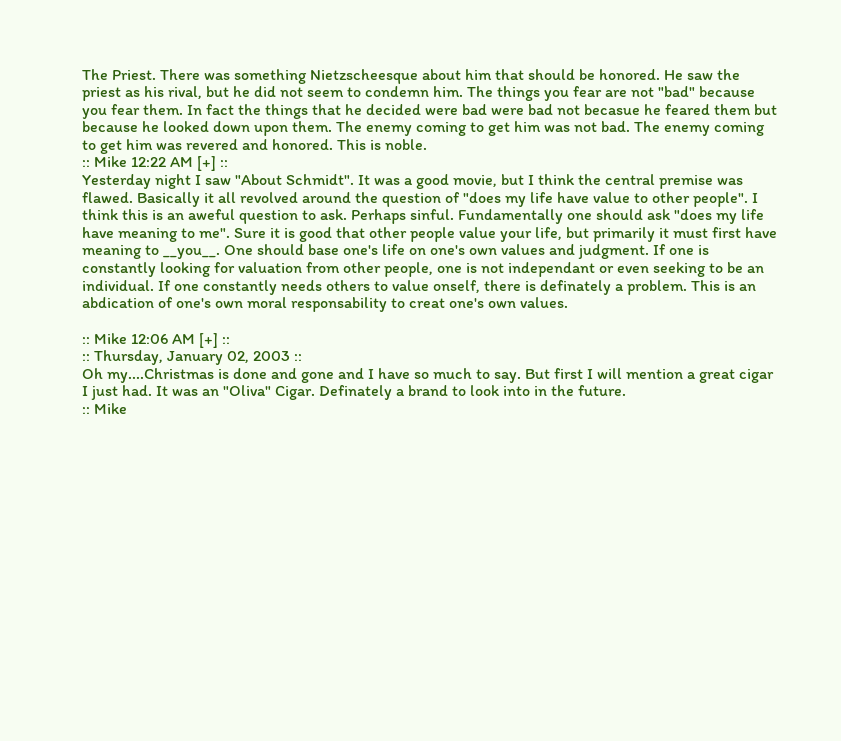The Priest. There was something Nietzscheesque about him that should be honored. He saw the priest as his rival, but he did not seem to condemn him. The things you fear are not "bad" because you fear them. In fact the things that he decided were bad were bad not becasue he feared them but because he looked down upon them. The enemy coming to get him was not bad. The enemy coming to get him was revered and honored. This is noble.
:: Mike 12:22 AM [+] ::
Yesterday night I saw "About Schmidt". It was a good movie, but I think the central premise was flawed. Basically it all revolved around the question of "does my life have value to other people". I think this is an aweful question to ask. Perhaps sinful. Fundamentally one should ask "does my life have meaning to me". Sure it is good that other people value your life, but primarily it must first have meaning to __you__. One should base one's life on one's own values and judgment. If one is constantly looking for valuation from other people, one is not independant or even seeking to be an individual. If one constantly needs others to value onself, there is definately a problem. This is an abdication of one's own moral responsability to creat one's own values.

:: Mike 12:06 AM [+] ::
:: Thursday, January 02, 2003 ::
Oh my....Christmas is done and gone and I have so much to say. But first I will mention a great cigar I just had. It was an "Oliva" Cigar. Definately a brand to look into in the future.
:: Mike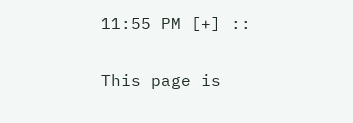11:55 PM [+] ::

This page is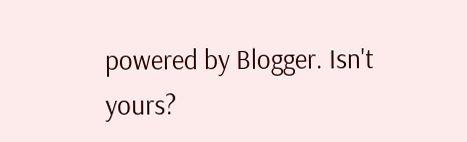powered by Blogger. Isn't yours?